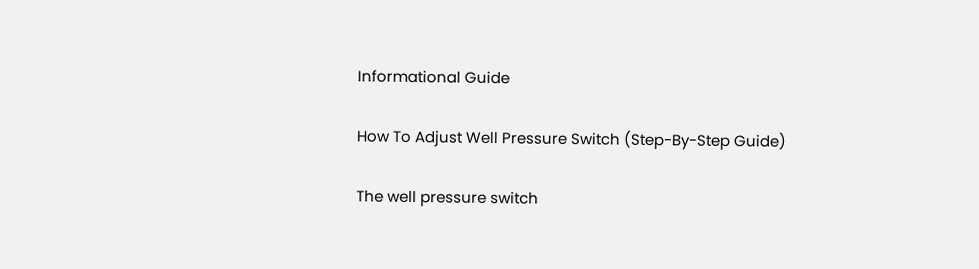Informational Guide

How To Adjust Well Pressure Switch (Step-By-Step Guide)

The well pressure switch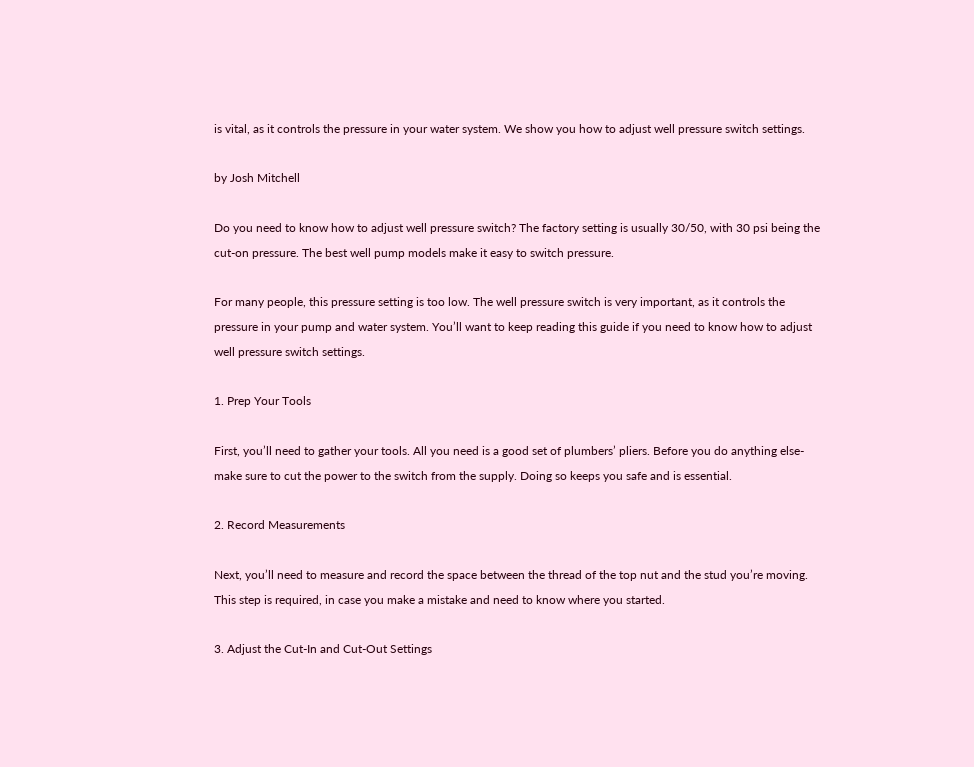is vital, as it controls the pressure in your water system. We show you how to adjust well pressure switch settings.

by Josh Mitchell

Do you need to know how to adjust well pressure switch? The factory setting is usually 30/50, with 30 psi being the cut-on pressure. The best well pump models make it easy to switch pressure.

For many people, this pressure setting is too low. The well pressure switch is very important, as it controls the pressure in your pump and water system. You’ll want to keep reading this guide if you need to know how to adjust well pressure switch settings.

1. Prep Your Tools

First, you’ll need to gather your tools. All you need is a good set of plumbers’ pliers. Before you do anything else- make sure to cut the power to the switch from the supply. Doing so keeps you safe and is essential.

2. Record Measurements

Next, you’ll need to measure and record the space between the thread of the top nut and the stud you’re moving. This step is required, in case you make a mistake and need to know where you started.

3. Adjust the Cut-In and Cut-Out Settings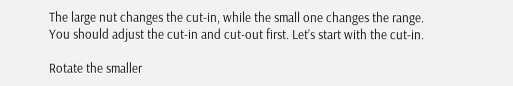The large nut changes the cut-in, while the small one changes the range. You should adjust the cut-in and cut-out first. Let’s start with the cut-in.

Rotate the smaller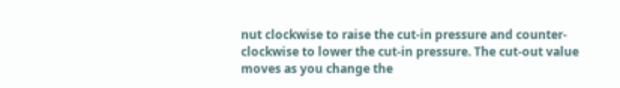nut clockwise to raise the cut-in pressure and counter-clockwise to lower the cut-in pressure. The cut-out value moves as you change the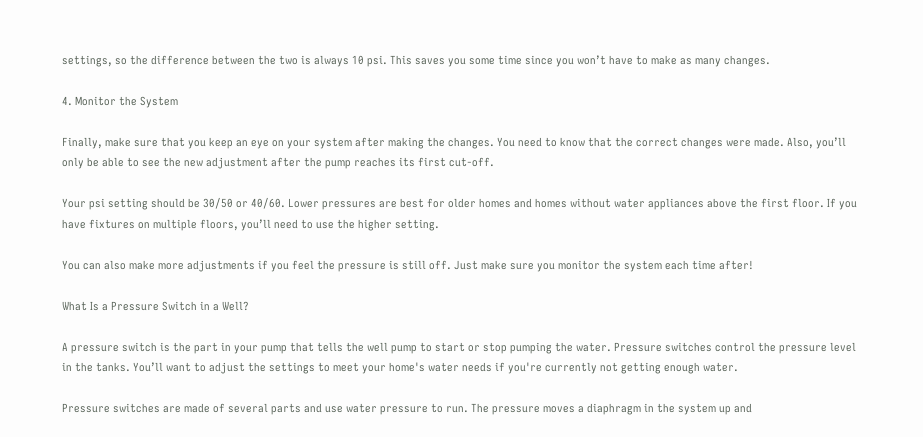settings, so the difference between the two is always 10 psi. This saves you some time since you won’t have to make as many changes.

4. Monitor the System

Finally, make sure that you keep an eye on your system after making the changes. You need to know that the correct changes were made. Also, you’ll only be able to see the new adjustment after the pump reaches its first cut-off.

Your psi setting should be 30/50 or 40/60. Lower pressures are best for older homes and homes without water appliances above the first floor. If you have fixtures on multiple floors, you’ll need to use the higher setting.

You can also make more adjustments if you feel the pressure is still off. Just make sure you monitor the system each time after!

What Is a Pressure Switch in a Well?

A pressure switch is the part in your pump that tells the well pump to start or stop pumping the water. Pressure switches control the pressure level in the tanks. You’ll want to adjust the settings to meet your home's water needs if you're currently not getting enough water.

Pressure switches are made of several parts and use water pressure to run. The pressure moves a diaphragm in the system up and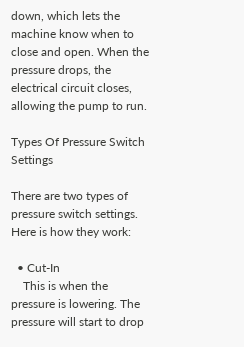down, which lets the machine know when to close and open. When the pressure drops, the electrical circuit closes, allowing the pump to run.

Types Of Pressure Switch Settings

There are two types of pressure switch settings. Here is how they work:

  • Cut-In
    This is when the pressure is lowering. The pressure will start to drop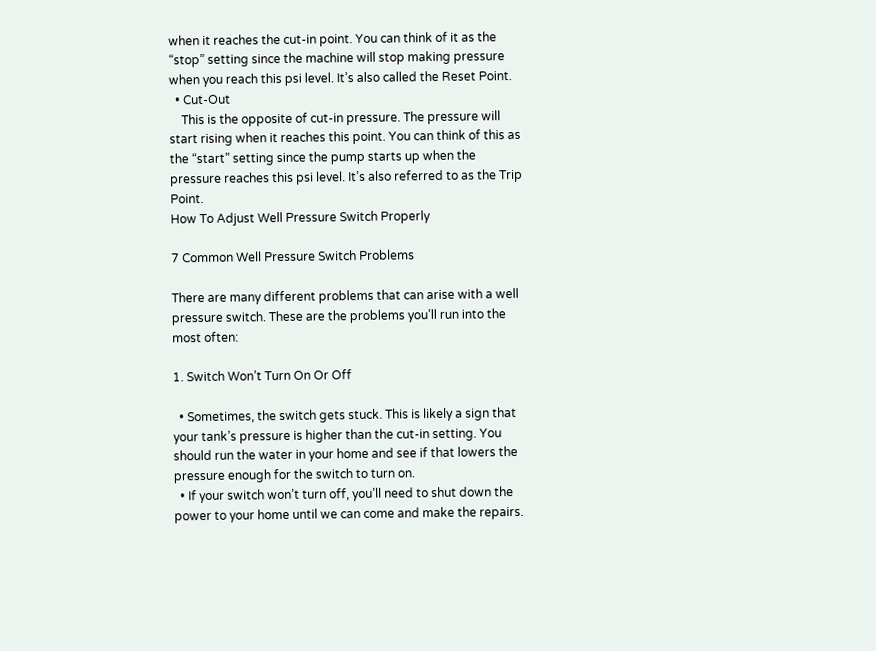when it reaches the cut-in point. You can think of it as the “stop” setting since the machine will stop making pressure when you reach this psi level. It’s also called the Reset Point.
  • Cut-Out
    This is the opposite of cut-in pressure. The pressure will start rising when it reaches this point. You can think of this as the “start” setting since the pump starts up when the pressure reaches this psi level. It’s also referred to as the Trip Point.
How To Adjust Well Pressure Switch Properly

7 Common Well Pressure Switch Problems

There are many different problems that can arise with a well pressure switch. These are the problems you’ll run into the most often:

1. Switch Won’t Turn On Or Off

  • Sometimes, the switch gets stuck. This is likely a sign that your tank’s pressure is higher than the cut-in setting. You should run the water in your home and see if that lowers the pressure enough for the switch to turn on.
  • If your switch won’t turn off, you’ll need to shut down the power to your home until we can come and make the repairs.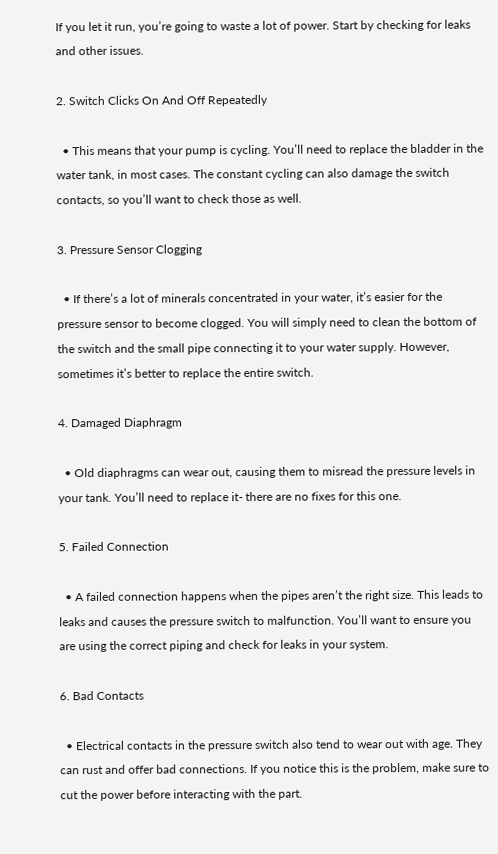If you let it run, you’re going to waste a lot of power. Start by checking for leaks and other issues.

2. Switch Clicks On And Off Repeatedly

  • This means that your pump is cycling. You’ll need to replace the bladder in the water tank, in most cases. The constant cycling can also damage the switch contacts, so you’ll want to check those as well.

3. Pressure Sensor Clogging

  • If there’s a lot of minerals concentrated in your water, it’s easier for the pressure sensor to become clogged. You will simply need to clean the bottom of the switch and the small pipe connecting it to your water supply. However, sometimes it’s better to replace the entire switch.

4. Damaged Diaphragm

  • Old diaphragms can wear out, causing them to misread the pressure levels in your tank. You’ll need to replace it- there are no fixes for this one.

5. Failed Connection

  • A failed connection happens when the pipes aren’t the right size. This leads to leaks and causes the pressure switch to malfunction. You’ll want to ensure you are using the correct piping and check for leaks in your system.

6. Bad Contacts

  • Electrical contacts in the pressure switch also tend to wear out with age. They can rust and offer bad connections. If you notice this is the problem, make sure to cut the power before interacting with the part.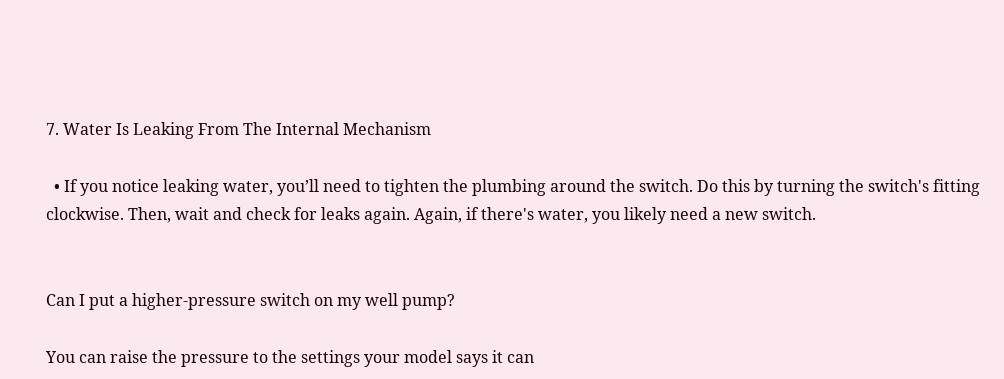7. Water Is Leaking From The Internal Mechanism

  • If you notice leaking water, you’ll need to tighten the plumbing around the switch. Do this by turning the switch's fitting clockwise. Then, wait and check for leaks again. Again, if there's water, you likely need a new switch.


Can I put a higher-pressure switch on my well pump?

You can raise the pressure to the settings your model says it can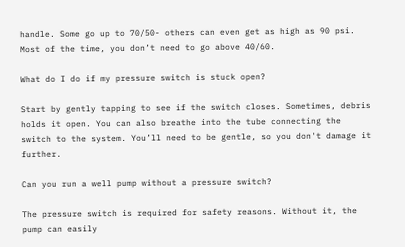handle. Some go up to 70/50- others can even get as high as 90 psi. Most of the time, you don’t need to go above 40/60.

What do I do if my pressure switch is stuck open?

Start by gently tapping to see if the switch closes. Sometimes, debris holds it open. You can also breathe into the tube connecting the switch to the system. You’ll need to be gentle, so you don't damage it further.

Can you run a well pump without a pressure switch?

The pressure switch is required for safety reasons. Without it, the pump can easily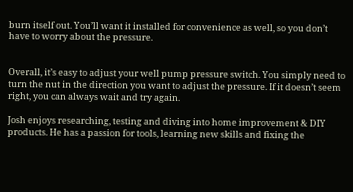burn itself out. You’ll want it installed for convenience as well, so you don’t have to worry about the pressure.


Overall, it’s easy to adjust your well pump pressure switch. You simply need to turn the nut in the direction you want to adjust the pressure. If it doesn’t seem right, you can always wait and try again.

Josh enjoys researching, testing and diving into home improvement & DIY products. He has a passion for tools, learning new skills and fixing the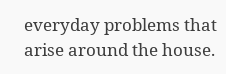everyday problems that arise around the house.